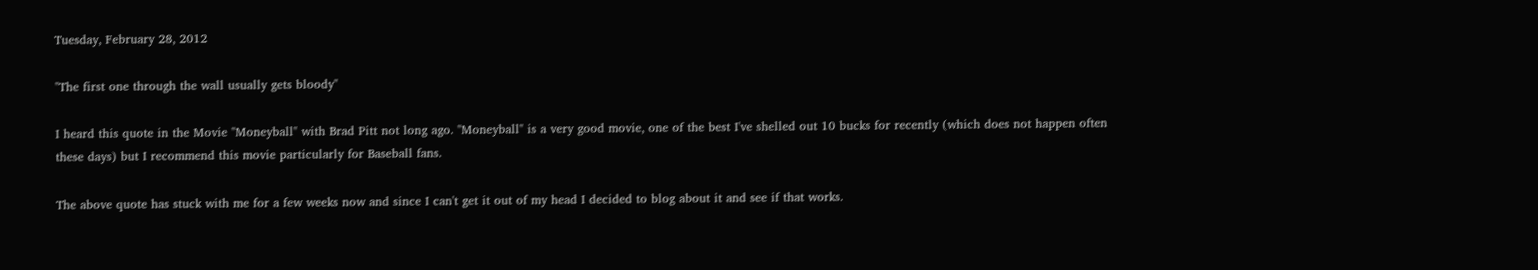Tuesday, February 28, 2012

"The first one through the wall usually gets bloody"

I heard this quote in the Movie "Moneyball" with Brad Pitt not long ago. "Moneyball" is a very good movie, one of the best I've shelled out 10 bucks for recently (which does not happen often these days) but I recommend this movie particularly for Baseball fans.

The above quote has stuck with me for a few weeks now and since I can't get it out of my head I decided to blog about it and see if that works.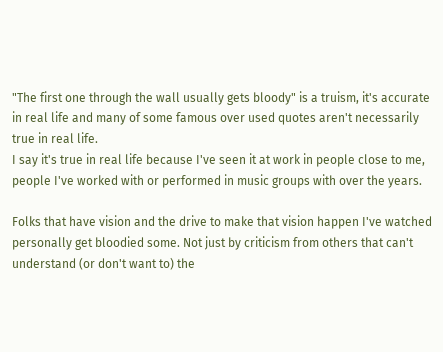"The first one through the wall usually gets bloody" is a truism, it's accurate in real life and many of some famous over used quotes aren't necessarily true in real life.
I say it's true in real life because I've seen it at work in people close to me, people I've worked with or performed in music groups with over the years.

Folks that have vision and the drive to make that vision happen I've watched personally get bloodied some. Not just by criticism from others that can't understand (or don't want to) the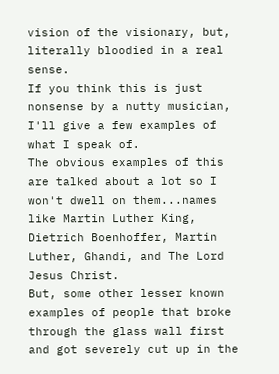vision of the visionary, but, literally bloodied in a real sense.
If you think this is just nonsense by a nutty musician, I'll give a few examples of what I speak of.
The obvious examples of this are talked about a lot so I won't dwell on them...names like Martin Luther King, Dietrich Boenhoffer, Martin Luther, Ghandi, and The Lord Jesus Christ.
But, some other lesser known examples of people that broke through the glass wall first and got severely cut up in the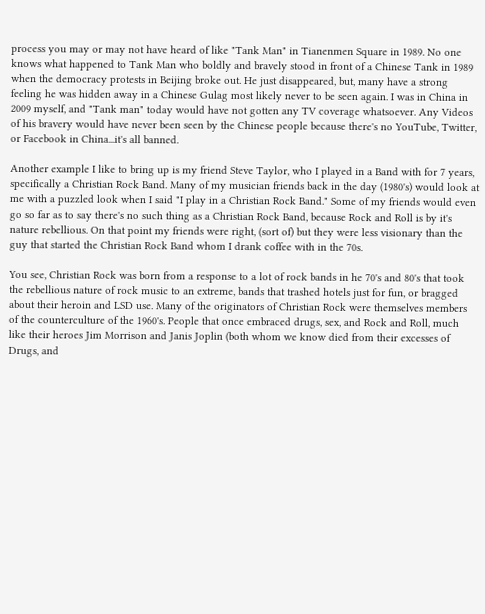process you may or may not have heard of like "Tank Man" in Tianenmen Square in 1989. No one knows what happened to Tank Man who boldly and bravely stood in front of a Chinese Tank in 1989 when the democracy protests in Beijing broke out. He just disappeared, but, many have a strong feeling he was hidden away in a Chinese Gulag most likely never to be seen again. I was in China in 2009 myself, and "Tank man" today would have not gotten any TV coverage whatsoever. Any Videos of his bravery would have never been seen by the Chinese people because there's no YouTube, Twitter, or Facebook in China...it's all banned.

Another example I like to bring up is my friend Steve Taylor, who I played in a Band with for 7 years, specifically a Christian Rock Band. Many of my musician friends back in the day (1980's) would look at me with a puzzled look when I said "I play in a Christian Rock Band." Some of my friends would even go so far as to say there's no such thing as a Christian Rock Band, because Rock and Roll is by it's nature rebellious. On that point my friends were right, (sort of) but they were less visionary than the guy that started the Christian Rock Band whom I drank coffee with in the 70s.

You see, Christian Rock was born from a response to a lot of rock bands in he 70's and 80's that took the rebellious nature of rock music to an extreme, bands that trashed hotels just for fun, or bragged about their heroin and LSD use. Many of the originators of Christian Rock were themselves members of the counterculture of the 1960's. People that once embraced drugs, sex, and Rock and Roll, much like their heroes Jim Morrison and Janis Joplin (both whom we know died from their excesses of Drugs, and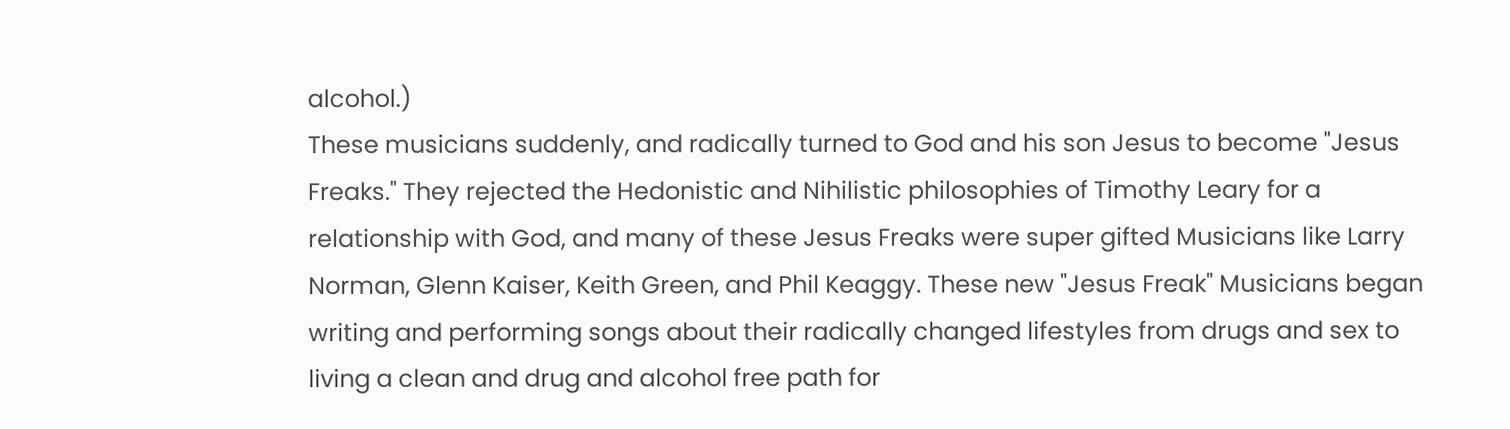alcohol.)
These musicians suddenly, and radically turned to God and his son Jesus to become "Jesus Freaks." They rejected the Hedonistic and Nihilistic philosophies of Timothy Leary for a relationship with God, and many of these Jesus Freaks were super gifted Musicians like Larry Norman, Glenn Kaiser, Keith Green, and Phil Keaggy. These new "Jesus Freak" Musicians began writing and performing songs about their radically changed lifestyles from drugs and sex to living a clean and drug and alcohol free path for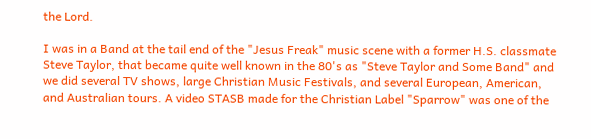the Lord.

I was in a Band at the tail end of the "Jesus Freak" music scene with a former H.S. classmate Steve Taylor, that became quite well known in the 80's as "Steve Taylor and Some Band" and we did several TV shows, large Christian Music Festivals, and several European, American, and Australian tours. A video STASB made for the Christian Label "Sparrow" was one of the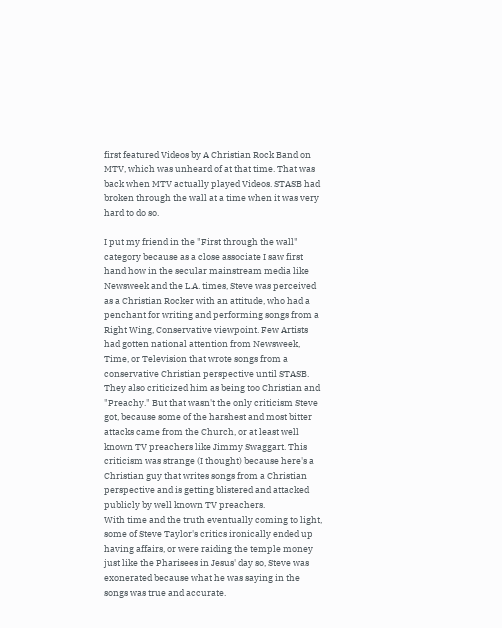first featured Videos by A Christian Rock Band on MTV, which was unheard of at that time. That was back when MTV actually played Videos. STASB had broken through the wall at a time when it was very hard to do so.

I put my friend in the "First through the wall" category because as a close associate I saw first hand how in the secular mainstream media like Newsweek and the L.A. times, Steve was perceived as a Christian Rocker with an attitude, who had a penchant for writing and performing songs from a Right Wing, Conservative viewpoint. Few Artists had gotten national attention from Newsweek, Time, or Television that wrote songs from a conservative Christian perspective until STASB. They also criticized him as being too Christian and "Preachy." But that wasn't the only criticism Steve got, because some of the harshest and most bitter attacks came from the Church, or at least well known TV preachers like Jimmy Swaggart. This criticism was strange (I thought) because here's a Christian guy that writes songs from a Christian perspective and is getting blistered and attacked publicly by well known TV preachers.
With time and the truth eventually coming to light, some of Steve Taylor's critics ironically ended up having affairs, or were raiding the temple money just like the Pharisees in Jesus' day so, Steve was exonerated because what he was saying in the songs was true and accurate.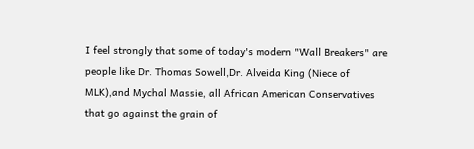I feel strongly that some of today's modern "Wall Breakers" are people like Dr. Thomas Sowell,Dr. Alveida King (Niece of MLK),and Mychal Massie, all African American Conservatives that go against the grain of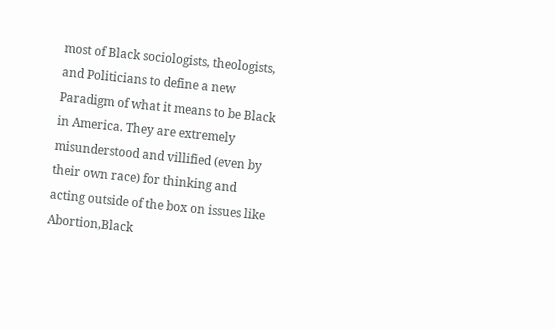most of Black sociologists, theologists, and Politicians to define a new Paradigm of what it means to be Black in America. They are extremely misunderstood and villified (even by their own race) for thinking and acting outside of the box on issues like Abortion,Black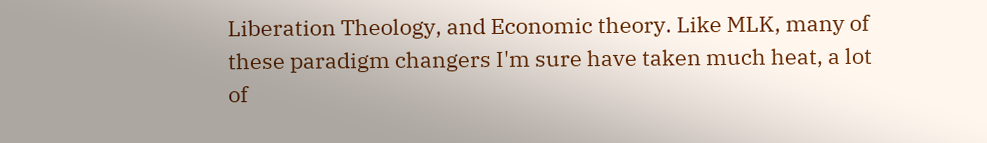Liberation Theology, and Economic theory. Like MLK, many of these paradigm changers I'm sure have taken much heat, a lot of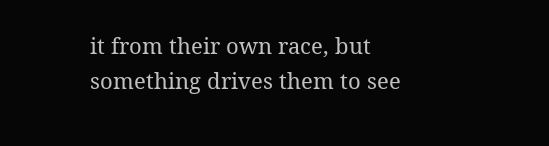it from their own race, but something drives them to see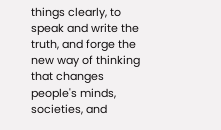things clearly, to speak and write the truth, and forge the new way of thinking that changes people's minds, societies, and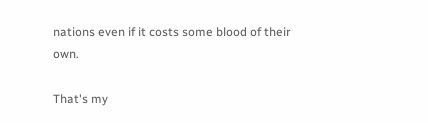nations even if it costs some blood of their own.

That's my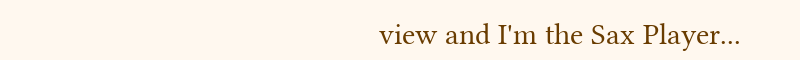view and I'm the Sax Player...